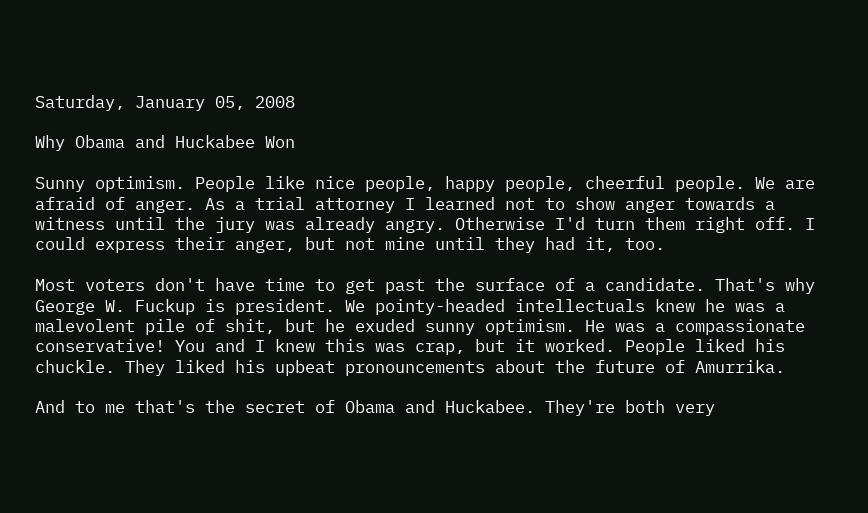Saturday, January 05, 2008

Why Obama and Huckabee Won

Sunny optimism. People like nice people, happy people, cheerful people. We are afraid of anger. As a trial attorney I learned not to show anger towards a witness until the jury was already angry. Otherwise I'd turn them right off. I could express their anger, but not mine until they had it, too.

Most voters don't have time to get past the surface of a candidate. That's why George W. Fuckup is president. We pointy-headed intellectuals knew he was a malevolent pile of shit, but he exuded sunny optimism. He was a compassionate conservative! You and I knew this was crap, but it worked. People liked his chuckle. They liked his upbeat pronouncements about the future of Amurrika.

And to me that's the secret of Obama and Huckabee. They're both very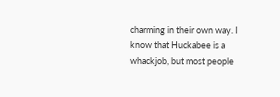charming in their own way. I know that Huckabee is a whackjob, but most people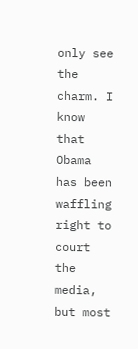only see the charm. I know that Obama has been waffling right to court the media, but most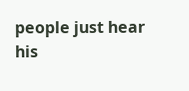people just hear his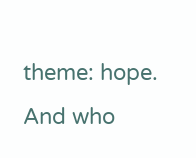theme: hope. And who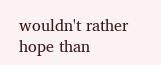wouldn't rather hope than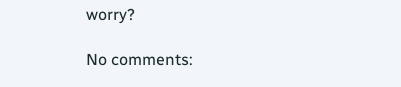worry?

No comments: